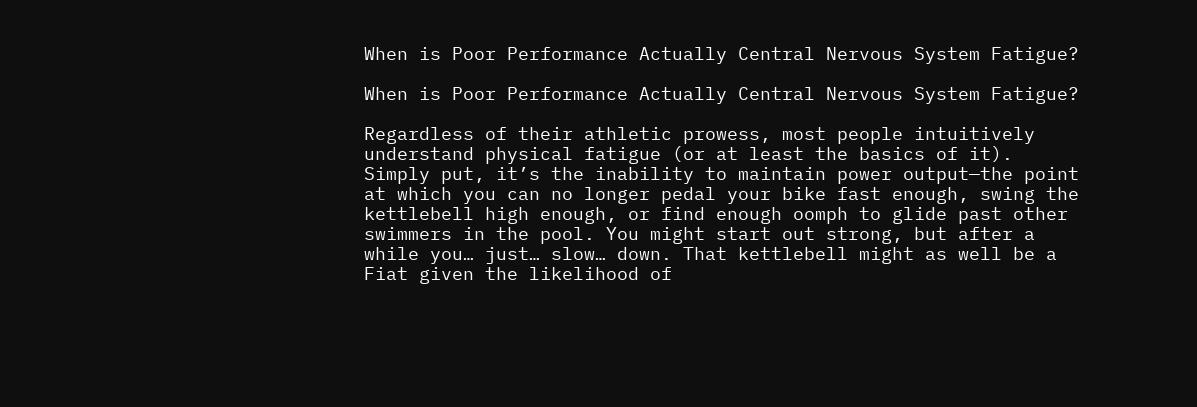When is Poor Performance Actually Central Nervous System Fatigue?

When is Poor Performance Actually Central Nervous System Fatigue?

Regardless of their athletic prowess, most people intuitively understand physical fatigue (or at least the basics of it). Simply put, it’s the inability to maintain power output—the point at which you can no longer pedal your bike fast enough, swing the kettlebell high enough, or find enough oomph to glide past other swimmers in the pool. You might start out strong, but after a while you… just… slow… down. That kettlebell might as well be a Fiat given the likelihood of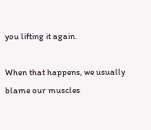you lifting it again.

When that happens, we usually blame our muscles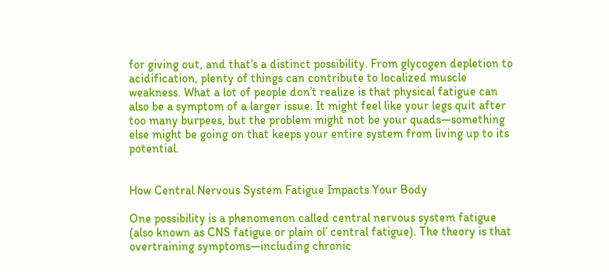for giving out, and that’s a distinct possibility. From glycogen depletion to acidification, plenty of things can contribute to localized muscle weakness. What a lot of people don’t realize is that physical fatigue can also be a symptom of a larger issue. It might feel like your legs quit after too many burpees, but the problem might not be your quads—something else might be going on that keeps your entire system from living up to its potential.


How Central Nervous System Fatigue Impacts Your Body

One possibility is a phenomenon called central nervous system fatigue (also known as CNS fatigue or plain ol’ central fatigue). The theory is that overtraining symptoms—including chronic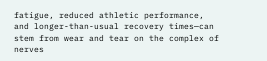fatigue, reduced athletic performance, and longer-than-usual recovery times—can stem from wear and tear on the complex of nerves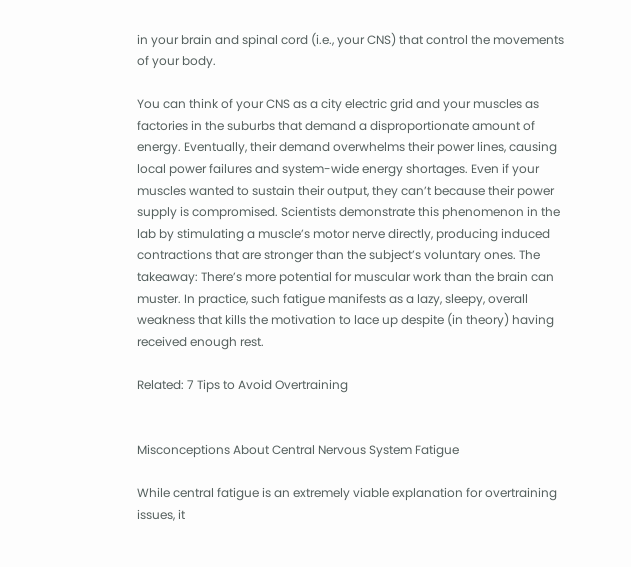in your brain and spinal cord (i.e., your CNS) that control the movements of your body.

You can think of your CNS as a city electric grid and your muscles as factories in the suburbs that demand a disproportionate amount of energy. Eventually, their demand overwhelms their power lines, causing local power failures and system-wide energy shortages. Even if your muscles wanted to sustain their output, they can’t because their power supply is compromised. Scientists demonstrate this phenomenon in the lab by stimulating a muscle’s motor nerve directly, producing induced contractions that are stronger than the subject’s voluntary ones. The takeaway: There’s more potential for muscular work than the brain can muster. In practice, such fatigue manifests as a lazy, sleepy, overall weakness that kills the motivation to lace up despite (in theory) having received enough rest.

Related: 7 Tips to Avoid Overtraining


Misconceptions About Central Nervous System Fatigue

While central fatigue is an extremely viable explanation for overtraining issues, it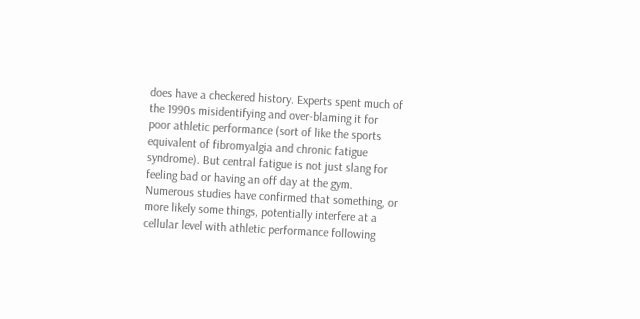does have a checkered history. Experts spent much of the 1990s misidentifying and over-blaming it for poor athletic performance (sort of like the sports equivalent of fibromyalgia and chronic fatigue syndrome). But central fatigue is not just slang for feeling bad or having an off day at the gym. Numerous studies have confirmed that something, or more likely some things, potentially interfere at a cellular level with athletic performance following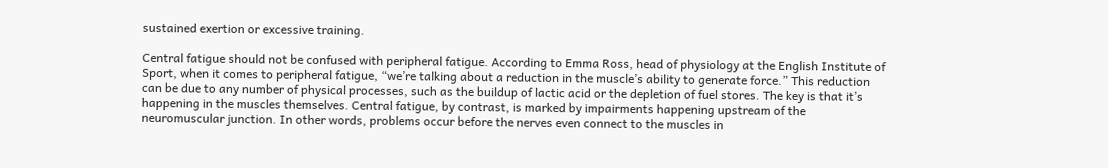sustained exertion or excessive training.

Central fatigue should not be confused with peripheral fatigue. According to Emma Ross, head of physiology at the English Institute of Sport, when it comes to peripheral fatigue, “we’re talking about a reduction in the muscle’s ability to generate force.” This reduction can be due to any number of physical processes, such as the buildup of lactic acid or the depletion of fuel stores. The key is that it’s happening in the muscles themselves. Central fatigue, by contrast, is marked by impairments happening upstream of the neuromuscular junction. In other words, problems occur before the nerves even connect to the muscles in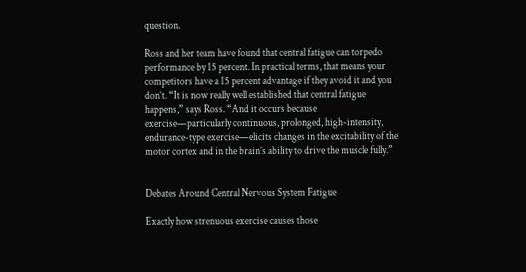question.

Ross and her team have found that central fatigue can torpedo performance by 15 percent. In practical terms, that means your competitors have a 15 percent advantage if they avoid it and you don’t. “It is now really well established that central fatigue happens,” says Ross. “And it occurs because exercise—particularly continuous, prolonged, high-intensity, endurance-type exercise—elicits changes in the excitability of the motor cortex and in the brain’s ability to drive the muscle fully.”


Debates Around Central Nervous System Fatigue

Exactly how strenuous exercise causes those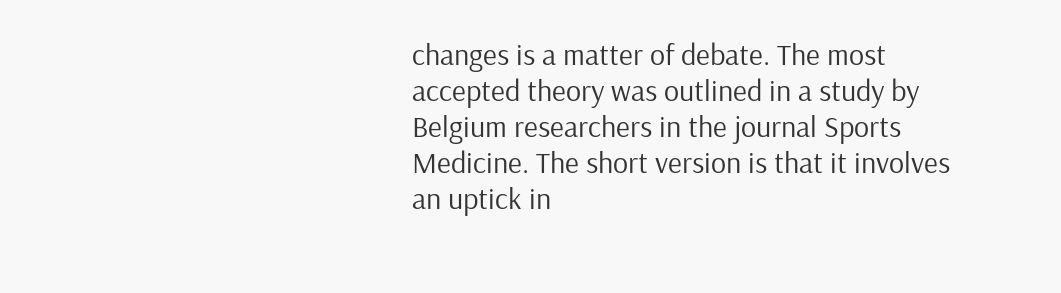changes is a matter of debate. The most accepted theory was outlined in a study by Belgium researchers in the journal Sports Medicine. The short version is that it involves an uptick in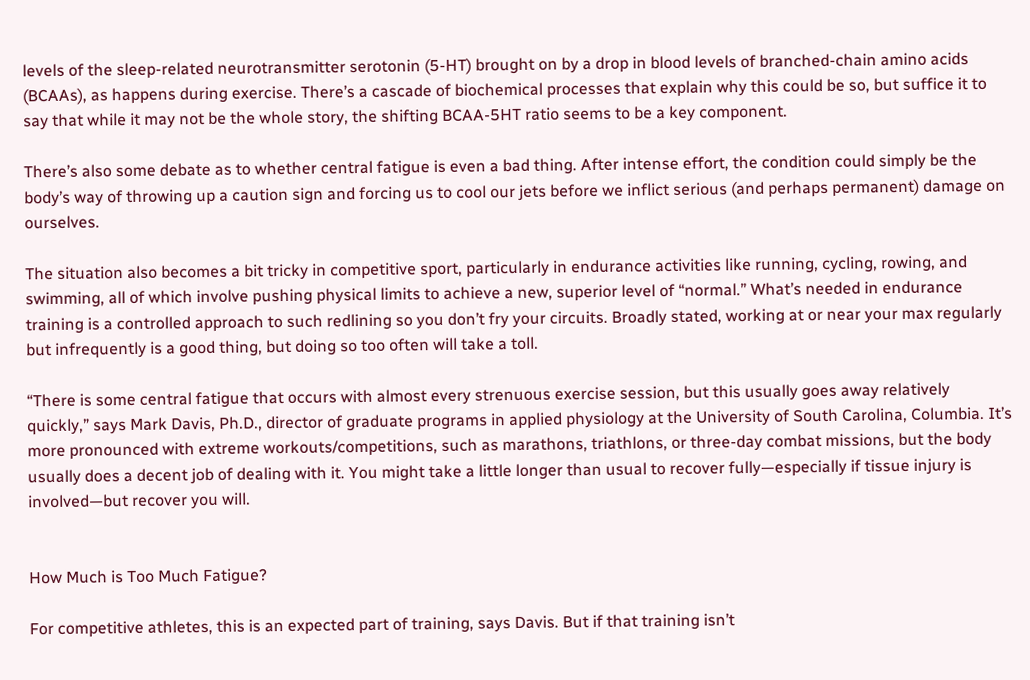levels of the sleep-related neurotransmitter serotonin (5-HT) brought on by a drop in blood levels of branched-chain amino acids (BCAAs), as happens during exercise. There’s a cascade of biochemical processes that explain why this could be so, but suffice it to say that while it may not be the whole story, the shifting BCAA-5HT ratio seems to be a key component.

There’s also some debate as to whether central fatigue is even a bad thing. After intense effort, the condition could simply be the body’s way of throwing up a caution sign and forcing us to cool our jets before we inflict serious (and perhaps permanent) damage on ourselves.

The situation also becomes a bit tricky in competitive sport, particularly in endurance activities like running, cycling, rowing, and swimming, all of which involve pushing physical limits to achieve a new, superior level of “normal.” What’s needed in endurance training is a controlled approach to such redlining so you don’t fry your circuits. Broadly stated, working at or near your max regularly but infrequently is a good thing, but doing so too often will take a toll.

“There is some central fatigue that occurs with almost every strenuous exercise session, but this usually goes away relatively quickly,” says Mark Davis, Ph.D., director of graduate programs in applied physiology at the University of South Carolina, Columbia. It’s more pronounced with extreme workouts/competitions, such as marathons, triathlons, or three-day combat missions, but the body usually does a decent job of dealing with it. You might take a little longer than usual to recover fully—especially if tissue injury is involved—but recover you will.


How Much is Too Much Fatigue?

For competitive athletes, this is an expected part of training, says Davis. But if that training isn’t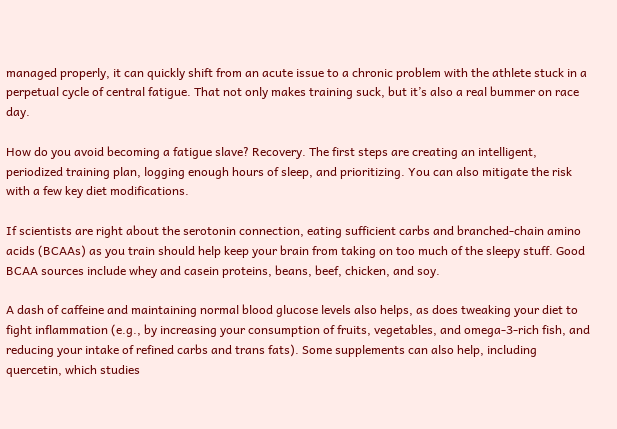managed properly, it can quickly shift from an acute issue to a chronic problem with the athlete stuck in a perpetual cycle of central fatigue. That not only makes training suck, but it’s also a real bummer on race day.

How do you avoid becoming a fatigue slave? Recovery. The first steps are creating an intelligent, periodized training plan, logging enough hours of sleep, and prioritizing. You can also mitigate the risk with a few key diet modifications.

If scientists are right about the serotonin connection, eating sufficient carbs and branched-chain amino acids (BCAAs) as you train should help keep your brain from taking on too much of the sleepy stuff. Good BCAA sources include whey and casein proteins, beans, beef, chicken, and soy.

A dash of caffeine and maintaining normal blood glucose levels also helps, as does tweaking your diet to fight inflammation (e.g., by increasing your consumption of fruits, vegetables, and omega-3-rich fish, and reducing your intake of refined carbs and trans fats). Some supplements can also help, including quercetin, which studies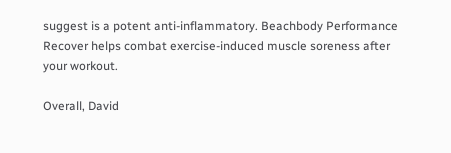suggest is a potent anti-inflammatory. Beachbody Performance Recover helps combat exercise-induced muscle soreness after your workout.

Overall, David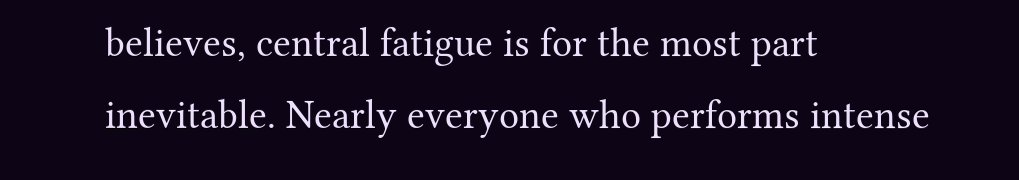believes, central fatigue is for the most part inevitable. Nearly everyone who performs intense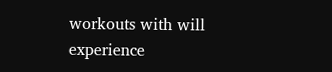workouts with will experience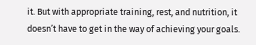it. But with appropriate training, rest, and nutrition, it doesn’t have to get in the way of achieving your goals.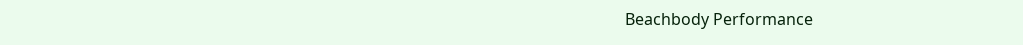Beachbody Performance